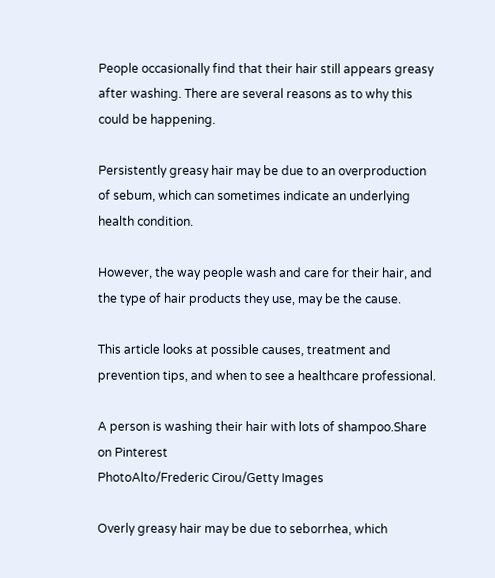People occasionally find that their hair still appears greasy after washing. There are several reasons as to why this could be happening.

Persistently greasy hair may be due to an overproduction of sebum, which can sometimes indicate an underlying health condition.

However, the way people wash and care for their hair, and the type of hair products they use, may be the cause.

This article looks at possible causes, treatment and prevention tips, and when to see a healthcare professional.

A person is washing their hair with lots of shampoo.Share on Pinterest
PhotoAlto/Frederic Cirou/Getty Images

Overly greasy hair may be due to seborrhea, which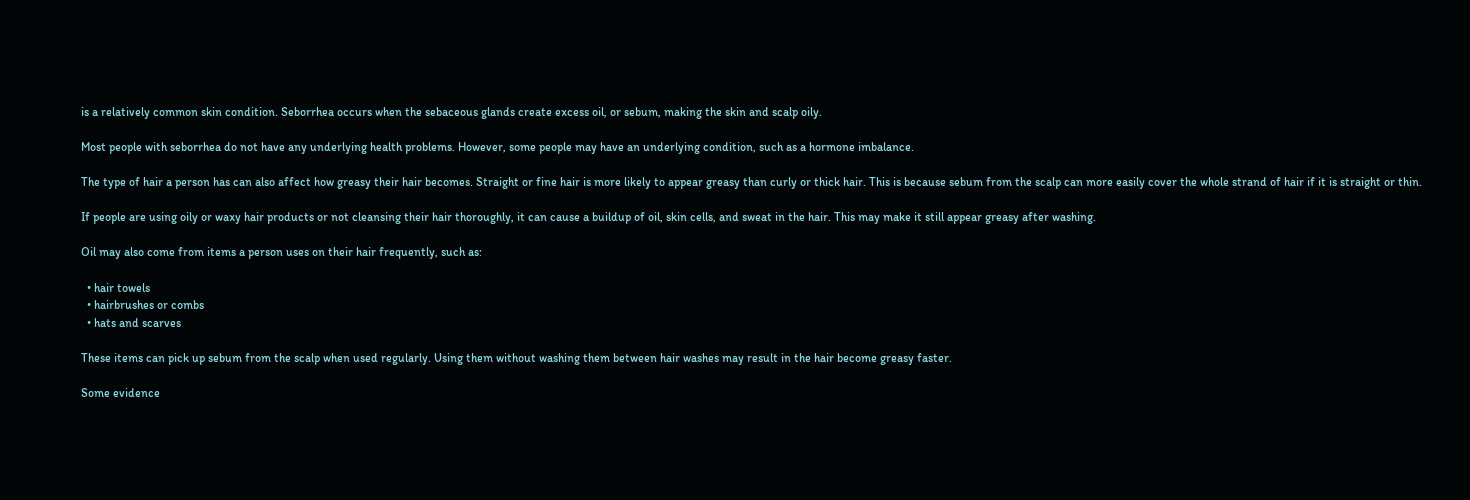is a relatively common skin condition. Seborrhea occurs when the sebaceous glands create excess oil, or sebum, making the skin and scalp oily.

Most people with seborrhea do not have any underlying health problems. However, some people may have an underlying condition, such as a hormone imbalance.

The type of hair a person has can also affect how greasy their hair becomes. Straight or fine hair is more likely to appear greasy than curly or thick hair. This is because sebum from the scalp can more easily cover the whole strand of hair if it is straight or thin.

If people are using oily or waxy hair products or not cleansing their hair thoroughly, it can cause a buildup of oil, skin cells, and sweat in the hair. This may make it still appear greasy after washing.

Oil may also come from items a person uses on their hair frequently, such as:

  • hair towels
  • hairbrushes or combs
  • hats and scarves

These items can pick up sebum from the scalp when used regularly. Using them without washing them between hair washes may result in the hair become greasy faster.

Some evidence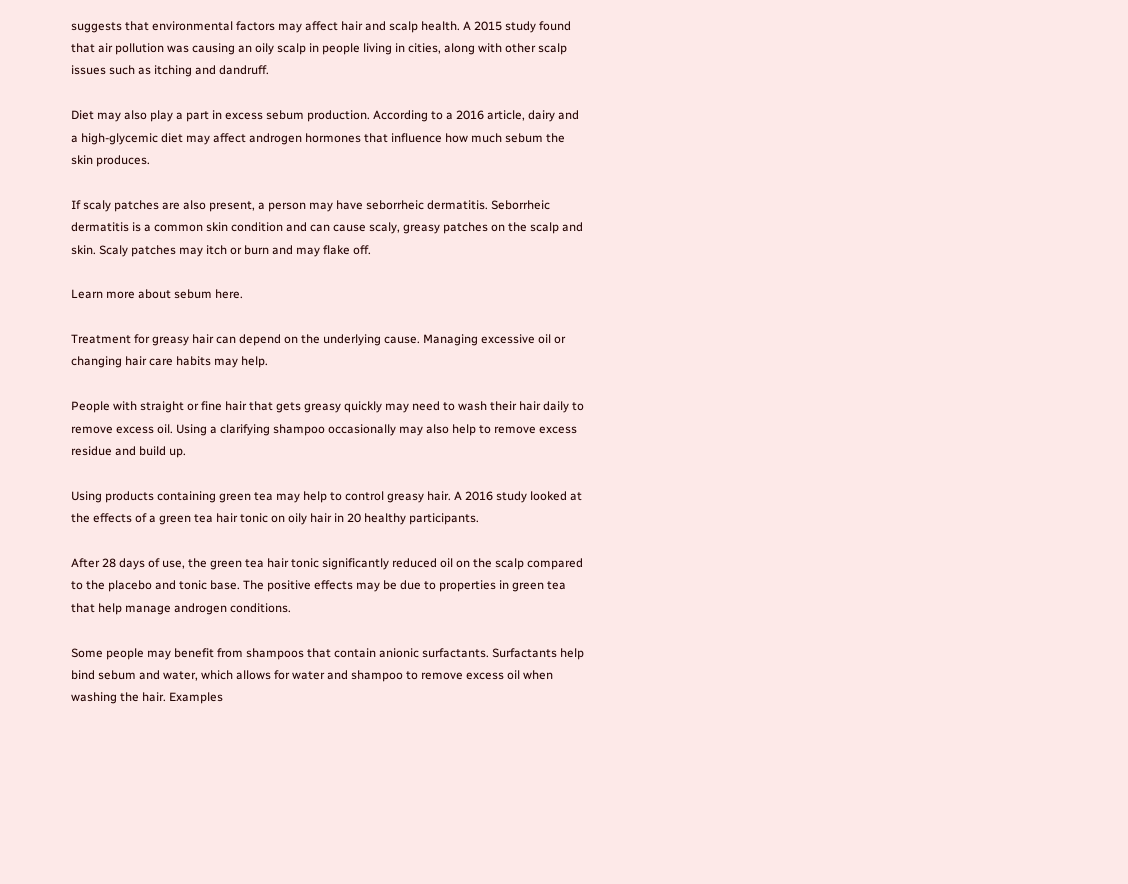suggests that environmental factors may affect hair and scalp health. A 2015 study found that air pollution was causing an oily scalp in people living in cities, along with other scalp issues such as itching and dandruff.

Diet may also play a part in excess sebum production. According to a 2016 article, dairy and a high-glycemic diet may affect androgen hormones that influence how much sebum the skin produces.

If scaly patches are also present, a person may have seborrheic dermatitis. Seborrheic dermatitis is a common skin condition and can cause scaly, greasy patches on the scalp and skin. Scaly patches may itch or burn and may flake off.

Learn more about sebum here.

Treatment for greasy hair can depend on the underlying cause. Managing excessive oil or changing hair care habits may help.

People with straight or fine hair that gets greasy quickly may need to wash their hair daily to remove excess oil. Using a clarifying shampoo occasionally may also help to remove excess residue and build up.

Using products containing green tea may help to control greasy hair. A 2016 study looked at the effects of a green tea hair tonic on oily hair in 20 healthy participants.

After 28 days of use, the green tea hair tonic significantly reduced oil on the scalp compared to the placebo and tonic base. The positive effects may be due to properties in green tea that help manage androgen conditions.

Some people may benefit from shampoos that contain anionic surfactants. Surfactants help bind sebum and water, which allows for water and shampoo to remove excess oil when washing the hair. Examples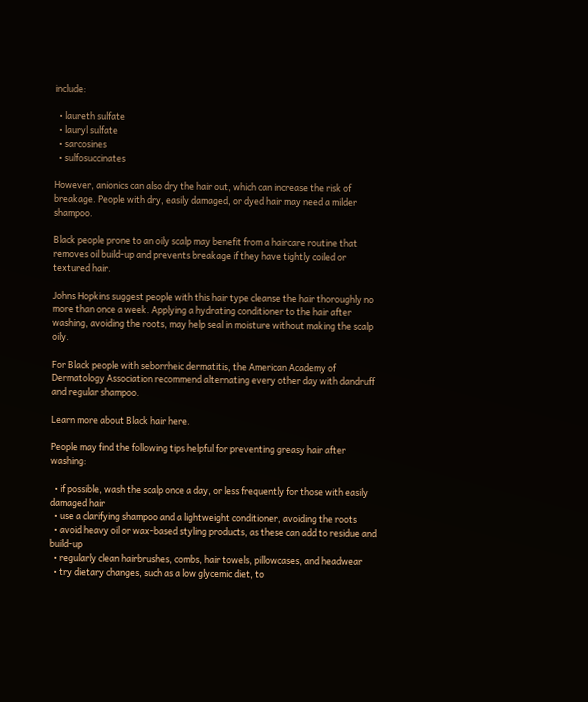include:

  • laureth sulfate
  • lauryl sulfate
  • sarcosines
  • sulfosuccinates

However, anionics can also dry the hair out, which can increase the risk of breakage. People with dry, easily damaged, or dyed hair may need a milder shampoo.

Black people prone to an oily scalp may benefit from a haircare routine that removes oil build-up and prevents breakage if they have tightly coiled or textured hair.

Johns Hopkins suggest people with this hair type cleanse the hair thoroughly no more than once a week. Applying a hydrating conditioner to the hair after washing, avoiding the roots, may help seal in moisture without making the scalp oily.

For Black people with seborrheic dermatitis, the American Academy of Dermatology Association recommend alternating every other day with dandruff and regular shampoo.

Learn more about Black hair here.

People may find the following tips helpful for preventing greasy hair after washing:

  • if possible, wash the scalp once a day, or less frequently for those with easily damaged hair
  • use a clarifying shampoo and a lightweight conditioner, avoiding the roots
  • avoid heavy oil or wax-based styling products, as these can add to residue and build-up
  • regularly clean hairbrushes, combs, hair towels, pillowcases, and headwear
  • try dietary changes, such as a low glycemic diet, to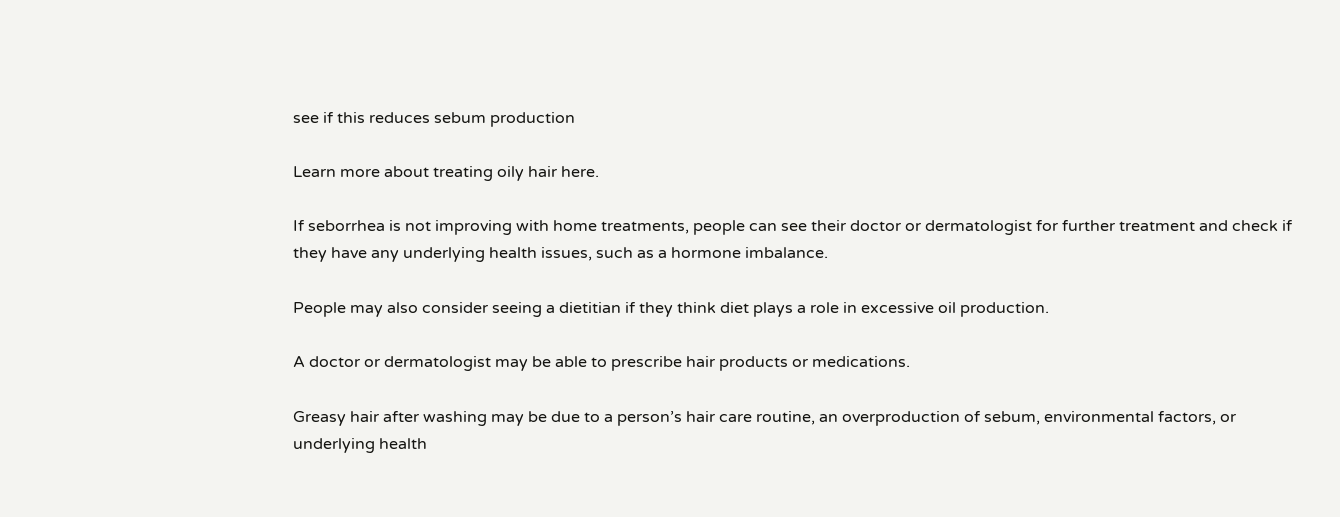see if this reduces sebum production

Learn more about treating oily hair here.

If seborrhea is not improving with home treatments, people can see their doctor or dermatologist for further treatment and check if they have any underlying health issues, such as a hormone imbalance.

People may also consider seeing a dietitian if they think diet plays a role in excessive oil production.

A doctor or dermatologist may be able to prescribe hair products or medications.

Greasy hair after washing may be due to a person’s hair care routine, an overproduction of sebum, environmental factors, or underlying health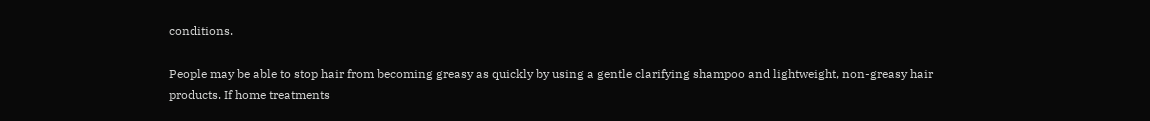conditions.

People may be able to stop hair from becoming greasy as quickly by using a gentle clarifying shampoo and lightweight, non-greasy hair products. If home treatments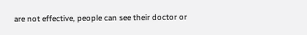are not effective, people can see their doctor or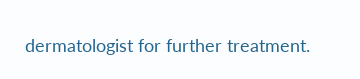dermatologist for further treatment.